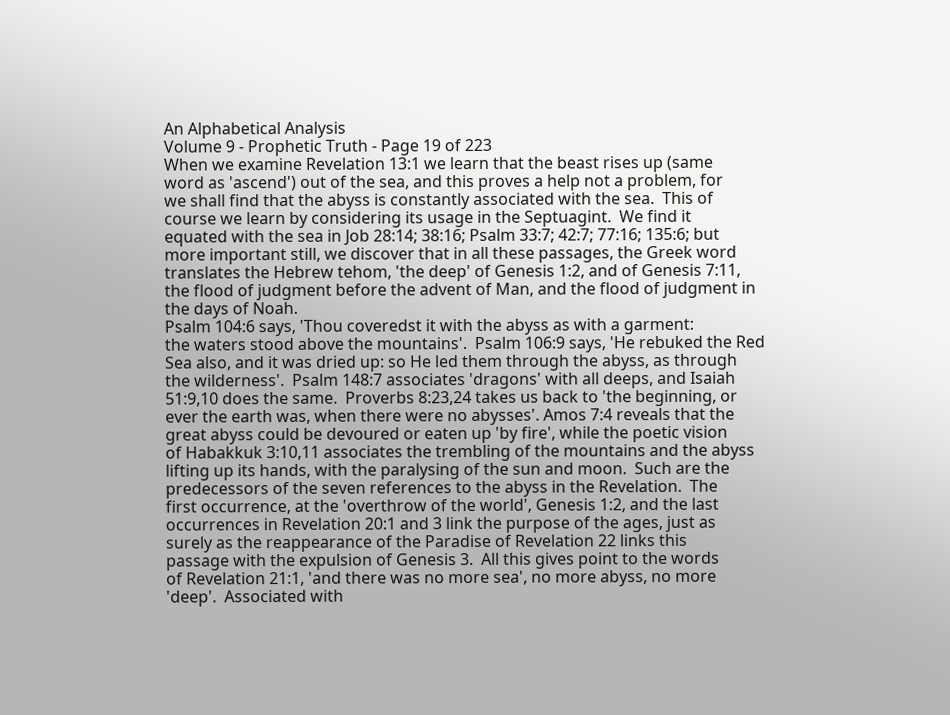An Alphabetical Analysis
Volume 9 - Prophetic Truth - Page 19 of 223
When we examine Revelation 13:1 we learn that the beast rises up (same
word as 'ascend') out of the sea, and this proves a help not a problem, for
we shall find that the abyss is constantly associated with the sea.  This of
course we learn by considering its usage in the Septuagint.  We find it
equated with the sea in Job 28:14; 38:16; Psalm 33:7; 42:7; 77:16; 135:6; but
more important still, we discover that in all these passages, the Greek word
translates the Hebrew tehom, 'the deep' of Genesis 1:2, and of Genesis 7:11,
the flood of judgment before the advent of Man, and the flood of judgment in
the days of Noah.
Psalm 104:6 says, 'Thou coveredst it with the abyss as with a garment:
the waters stood above the mountains'.  Psalm 106:9 says, 'He rebuked the Red
Sea also, and it was dried up: so He led them through the abyss, as through
the wilderness'.  Psalm 148:7 associates 'dragons' with all deeps, and Isaiah
51:9,10 does the same.  Proverbs 8:23,24 takes us back to 'the beginning, or
ever the earth was, when there were no abysses'. Amos 7:4 reveals that the
great abyss could be devoured or eaten up 'by fire', while the poetic vision
of Habakkuk 3:10,11 associates the trembling of the mountains and the abyss
lifting up its hands, with the paralysing of the sun and moon.  Such are the
predecessors of the seven references to the abyss in the Revelation.  The
first occurrence, at the 'overthrow of the world', Genesis 1:2, and the last
occurrences in Revelation 20:1 and 3 link the purpose of the ages, just as
surely as the reappearance of the Paradise of Revelation 22 links this
passage with the expulsion of Genesis 3.  All this gives point to the words
of Revelation 21:1, 'and there was no more sea', no more abyss, no more
'deep'.  Associated with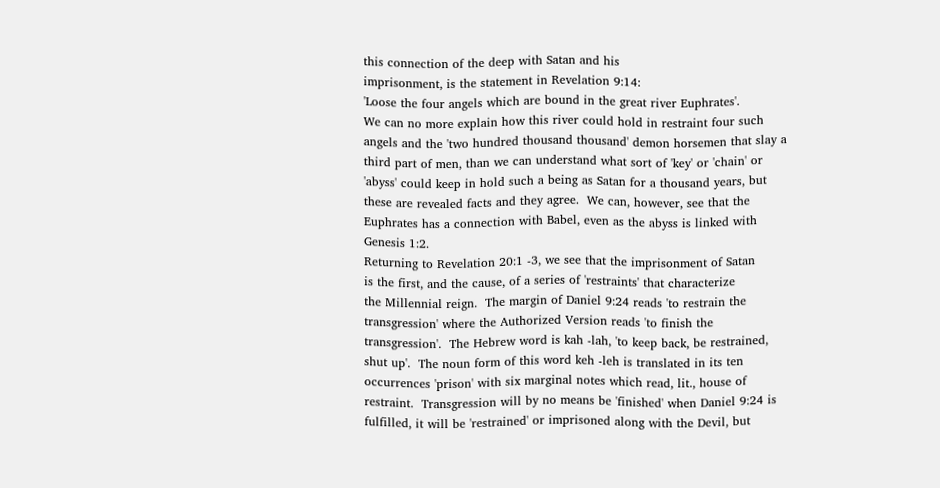this connection of the deep with Satan and his
imprisonment, is the statement in Revelation 9:14:
'Loose the four angels which are bound in the great river Euphrates'.
We can no more explain how this river could hold in restraint four such
angels and the 'two hundred thousand thousand' demon horsemen that slay a
third part of men, than we can understand what sort of 'key' or 'chain' or
'abyss' could keep in hold such a being as Satan for a thousand years, but
these are revealed facts and they agree.  We can, however, see that the
Euphrates has a connection with Babel, even as the abyss is linked with
Genesis 1:2.
Returning to Revelation 20:1 -3, we see that the imprisonment of Satan
is the first, and the cause, of a series of 'restraints' that characterize
the Millennial reign.  The margin of Daniel 9:24 reads 'to restrain the
transgression' where the Authorized Version reads 'to finish the
transgression'.  The Hebrew word is kah -lah, 'to keep back, be restrained,
shut up'.  The noun form of this word keh -leh is translated in its ten
occurrences 'prison' with six marginal notes which read, lit., house of
restraint.  Transgression will by no means be 'finished' when Daniel 9:24 is
fulfilled, it will be 'restrained' or imprisoned along with the Devil, but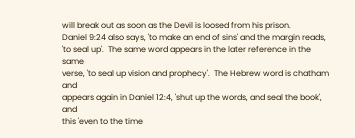will break out as soon as the Devil is loosed from his prison.
Daniel 9:24 also says, 'to make an end of sins' and the margin reads,
'to seal up'.  The same word appears in the later reference in the same
verse, 'to seal up vision and prophecy'.  The Hebrew word is chatham and
appears again in Daniel 12:4, 'shut up the words, and seal the book', and
this 'even to the time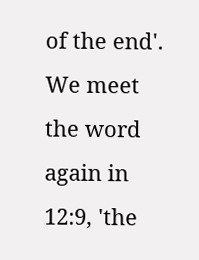of the end'.  We meet the word again in 12:9, 'the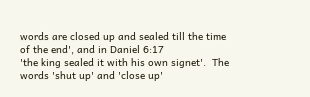words are closed up and sealed till the time of the end', and in Daniel 6:17
'the king sealed it with his own signet'.  The words 'shut up' and 'close up'